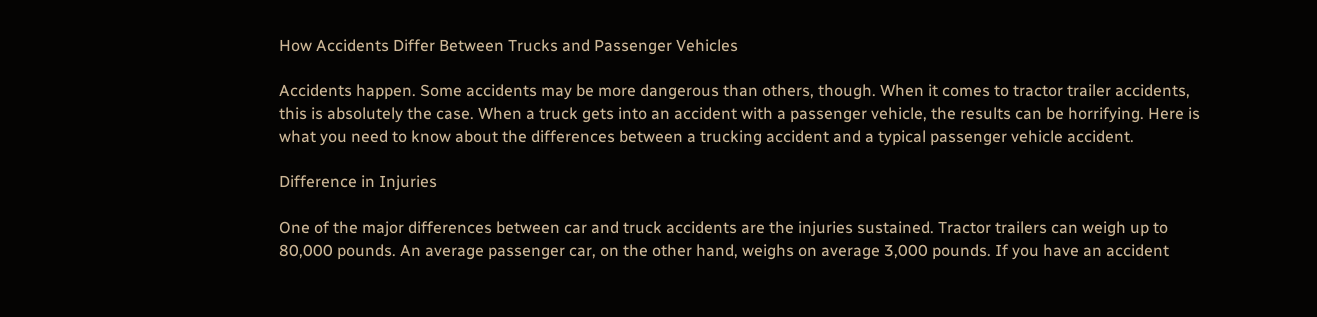How Accidents Differ Between Trucks and Passenger Vehicles

Accidents happen. Some accidents may be more dangerous than others, though. When it comes to tractor trailer accidents, this is absolutely the case. When a truck gets into an accident with a passenger vehicle, the results can be horrifying. Here is what you need to know about the differences between a trucking accident and a typical passenger vehicle accident.

Difference in Injuries

One of the major differences between car and truck accidents are the injuries sustained. Tractor trailers can weigh up to 80,000 pounds. An average passenger car, on the other hand, weighs on average 3,000 pounds. If you have an accident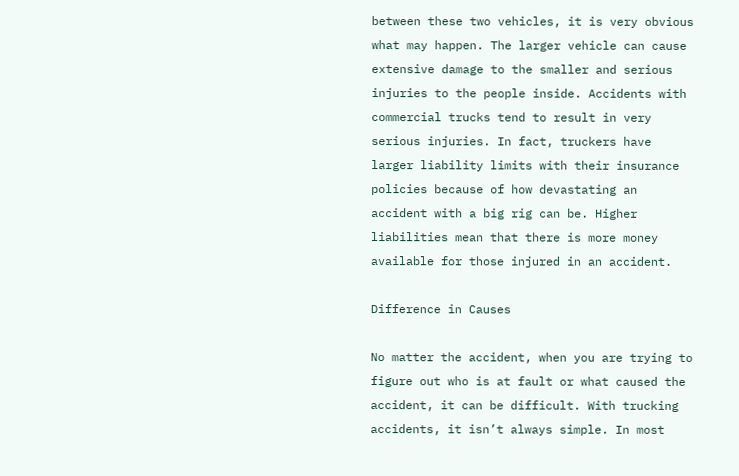between these two vehicles, it is very obvious what may happen. The larger vehicle can cause extensive damage to the smaller and serious injuries to the people inside. Accidents with commercial trucks tend to result in very serious injuries. In fact, truckers have larger liability limits with their insurance policies because of how devastating an accident with a big rig can be. Higher liabilities mean that there is more money available for those injured in an accident.

Difference in Causes

No matter the accident, when you are trying to figure out who is at fault or what caused the accident, it can be difficult. With trucking accidents, it isn’t always simple. In most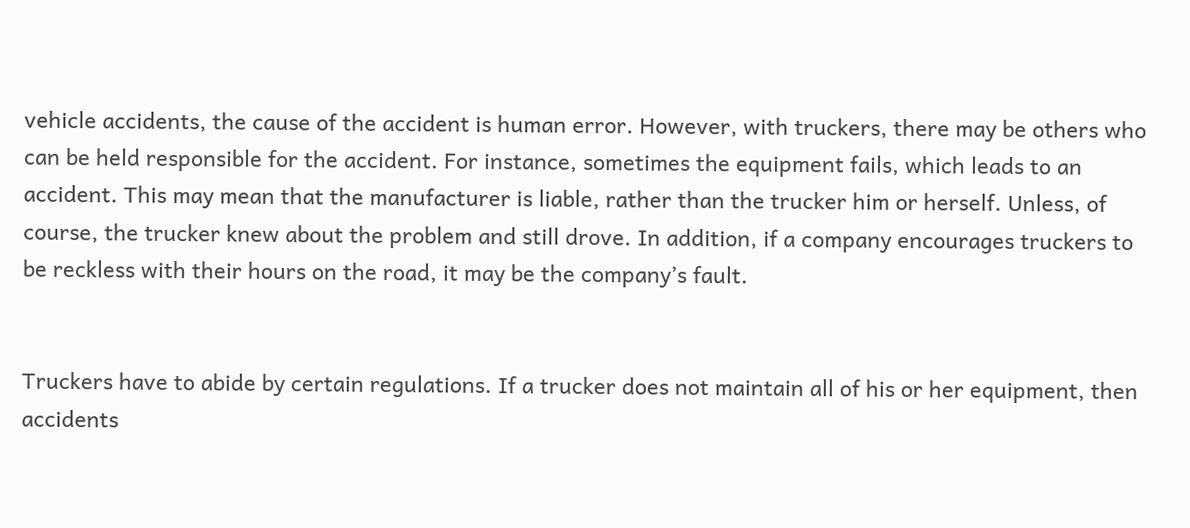vehicle accidents, the cause of the accident is human error. However, with truckers, there may be others who can be held responsible for the accident. For instance, sometimes the equipment fails, which leads to an accident. This may mean that the manufacturer is liable, rather than the trucker him or herself. Unless, of course, the trucker knew about the problem and still drove. In addition, if a company encourages truckers to be reckless with their hours on the road, it may be the company’s fault.


Truckers have to abide by certain regulations. If a trucker does not maintain all of his or her equipment, then accidents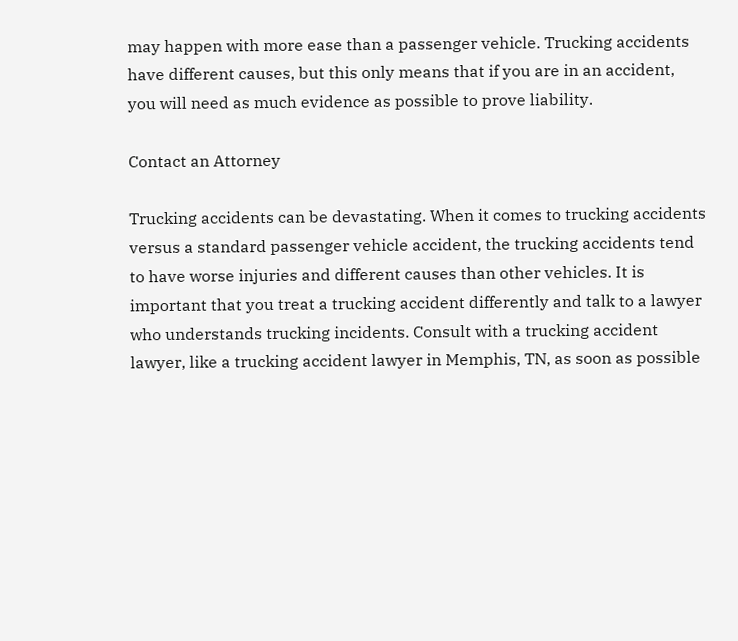may happen with more ease than a passenger vehicle. Trucking accidents have different causes, but this only means that if you are in an accident, you will need as much evidence as possible to prove liability.

Contact an Attorney

Trucking accidents can be devastating. When it comes to trucking accidents versus a standard passenger vehicle accident, the trucking accidents tend to have worse injuries and different causes than other vehicles. It is important that you treat a trucking accident differently and talk to a lawyer who understands trucking incidents. Consult with a trucking accident lawyer, like a trucking accident lawyer in Memphis, TN, as soon as possible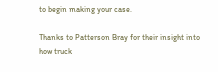to begin making your case.

Thanks to Patterson Bray for their insight into how truck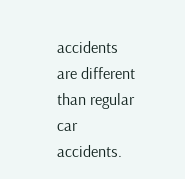accidents are different than regular car accidents.